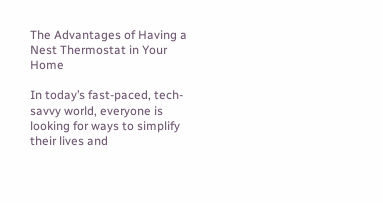The Advantages of Having a Nest Thermostat in Your Home

In today’s fast-paced, tech-savvy world, everyone is looking for ways to simplify their lives and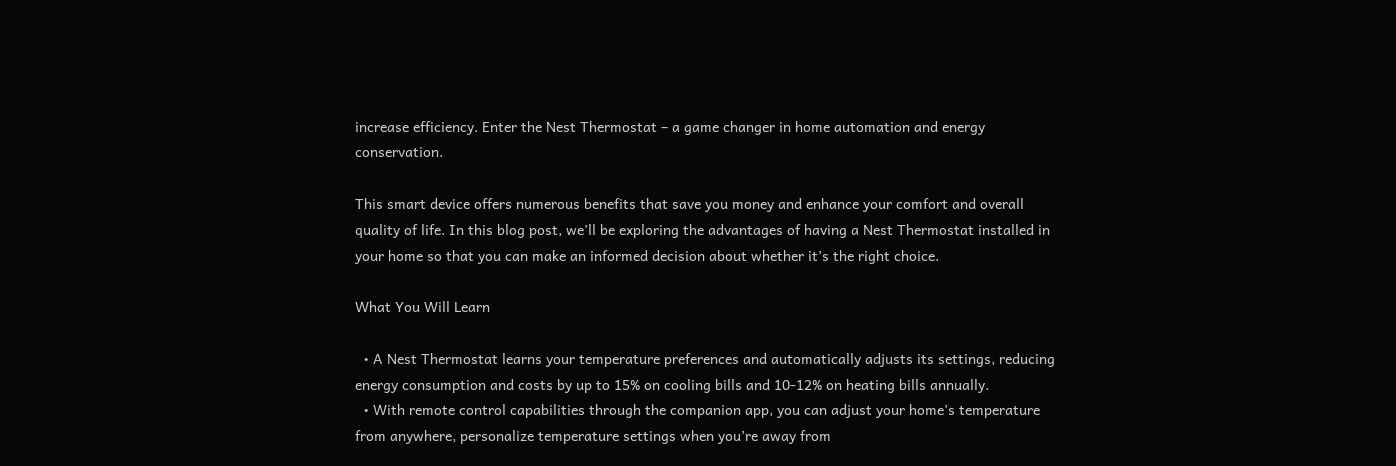increase efficiency. Enter the Nest Thermostat – a game changer in home automation and energy conservation.

This smart device offers numerous benefits that save you money and enhance your comfort and overall quality of life. In this blog post, we’ll be exploring the advantages of having a Nest Thermostat installed in your home so that you can make an informed decision about whether it’s the right choice.

What You Will Learn

  • A Nest Thermostat learns your temperature preferences and automatically adjusts its settings, reducing energy consumption and costs by up to 15% on cooling bills and 10-12% on heating bills annually.
  • With remote control capabilities through the companion app, you can adjust your home’s temperature from anywhere, personalize temperature settings when you’re away from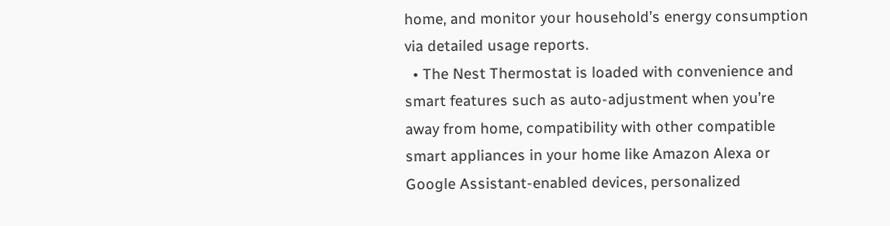home, and monitor your household’s energy consumption via detailed usage reports.
  • The Nest Thermostat is loaded with convenience and smart features such as auto-adjustment when you’re away from home, compatibility with other compatible smart appliances in your home like Amazon Alexa or Google Assistant-enabled devices, personalized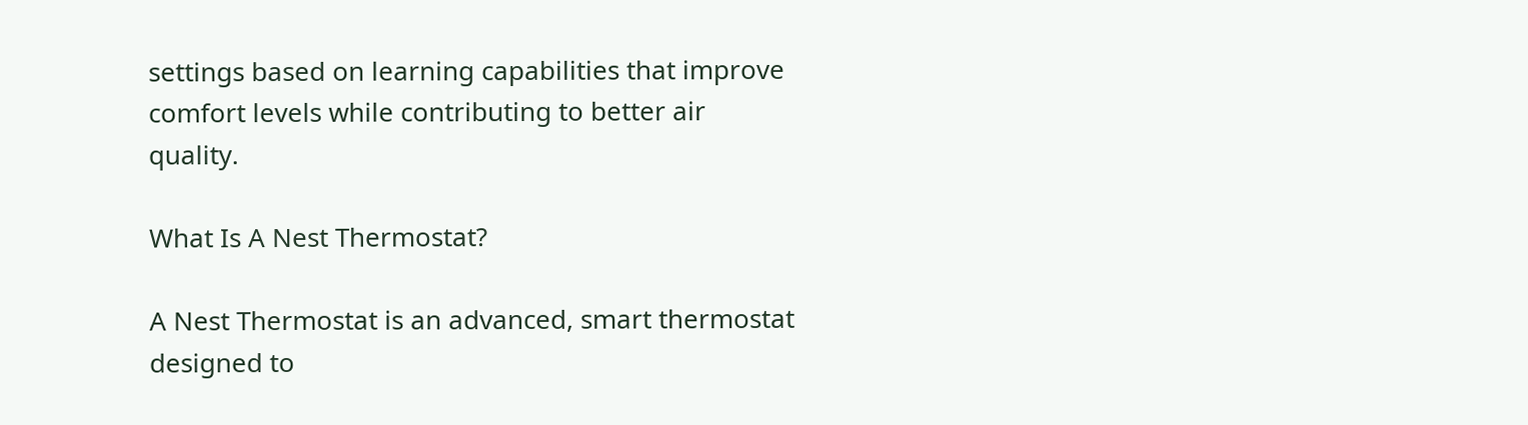settings based on learning capabilities that improve comfort levels while contributing to better air quality.

What Is A Nest Thermostat?

A Nest Thermostat is an advanced, smart thermostat designed to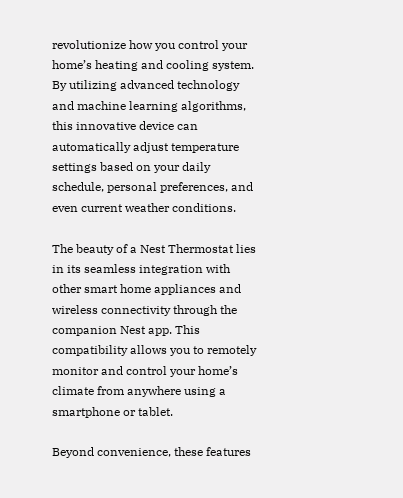revolutionize how you control your home’s heating and cooling system. By utilizing advanced technology and machine learning algorithms, this innovative device can automatically adjust temperature settings based on your daily schedule, personal preferences, and even current weather conditions.

The beauty of a Nest Thermostat lies in its seamless integration with other smart home appliances and wireless connectivity through the companion Nest app. This compatibility allows you to remotely monitor and control your home’s climate from anywhere using a smartphone or tablet.

Beyond convenience, these features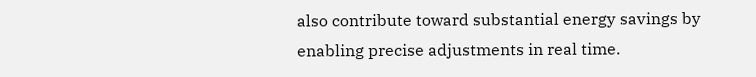also contribute toward substantial energy savings by enabling precise adjustments in real time.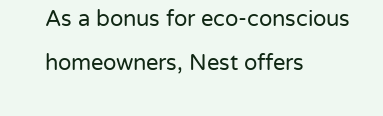As a bonus for eco-conscious homeowners, Nest offers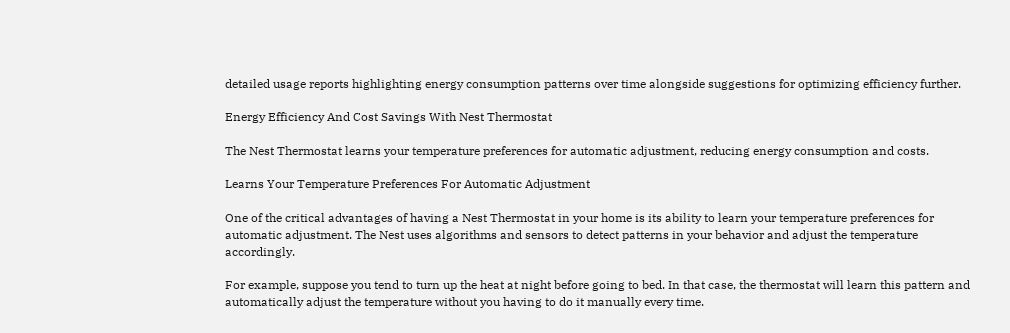detailed usage reports highlighting energy consumption patterns over time alongside suggestions for optimizing efficiency further.

Energy Efficiency And Cost Savings With Nest Thermostat

The Nest Thermostat learns your temperature preferences for automatic adjustment, reducing energy consumption and costs.

Learns Your Temperature Preferences For Automatic Adjustment

One of the critical advantages of having a Nest Thermostat in your home is its ability to learn your temperature preferences for automatic adjustment. The Nest uses algorithms and sensors to detect patterns in your behavior and adjust the temperature accordingly.

For example, suppose you tend to turn up the heat at night before going to bed. In that case, the thermostat will learn this pattern and automatically adjust the temperature without you having to do it manually every time.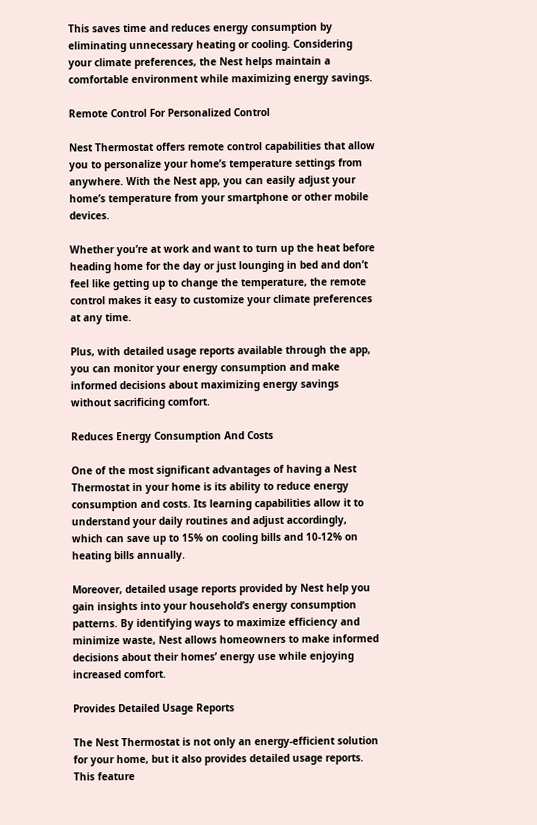This saves time and reduces energy consumption by eliminating unnecessary heating or cooling. Considering your climate preferences, the Nest helps maintain a comfortable environment while maximizing energy savings.

Remote Control For Personalized Control

Nest Thermostat offers remote control capabilities that allow you to personalize your home’s temperature settings from anywhere. With the Nest app, you can easily adjust your home’s temperature from your smartphone or other mobile devices.

Whether you’re at work and want to turn up the heat before heading home for the day or just lounging in bed and don’t feel like getting up to change the temperature, the remote control makes it easy to customize your climate preferences at any time.

Plus, with detailed usage reports available through the app, you can monitor your energy consumption and make informed decisions about maximizing energy savings without sacrificing comfort.

Reduces Energy Consumption And Costs

One of the most significant advantages of having a Nest Thermostat in your home is its ability to reduce energy consumption and costs. Its learning capabilities allow it to understand your daily routines and adjust accordingly, which can save up to 15% on cooling bills and 10-12% on heating bills annually.

Moreover, detailed usage reports provided by Nest help you gain insights into your household’s energy consumption patterns. By identifying ways to maximize efficiency and minimize waste, Nest allows homeowners to make informed decisions about their homes’ energy use while enjoying increased comfort.

Provides Detailed Usage Reports

The Nest Thermostat is not only an energy-efficient solution for your home, but it also provides detailed usage reports. This feature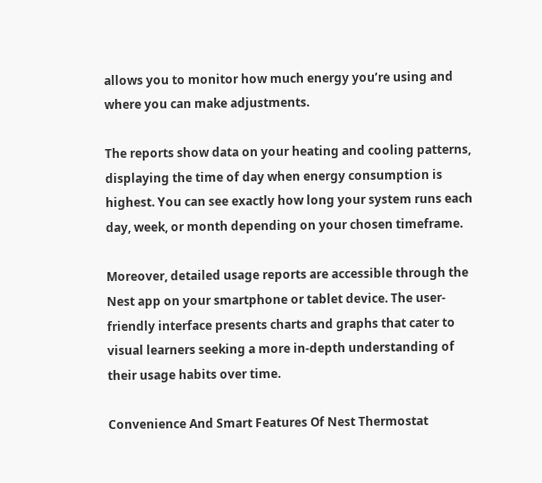allows you to monitor how much energy you’re using and where you can make adjustments.

The reports show data on your heating and cooling patterns, displaying the time of day when energy consumption is highest. You can see exactly how long your system runs each day, week, or month depending on your chosen timeframe.

Moreover, detailed usage reports are accessible through the Nest app on your smartphone or tablet device. The user-friendly interface presents charts and graphs that cater to visual learners seeking a more in-depth understanding of their usage habits over time.

Convenience And Smart Features Of Nest Thermostat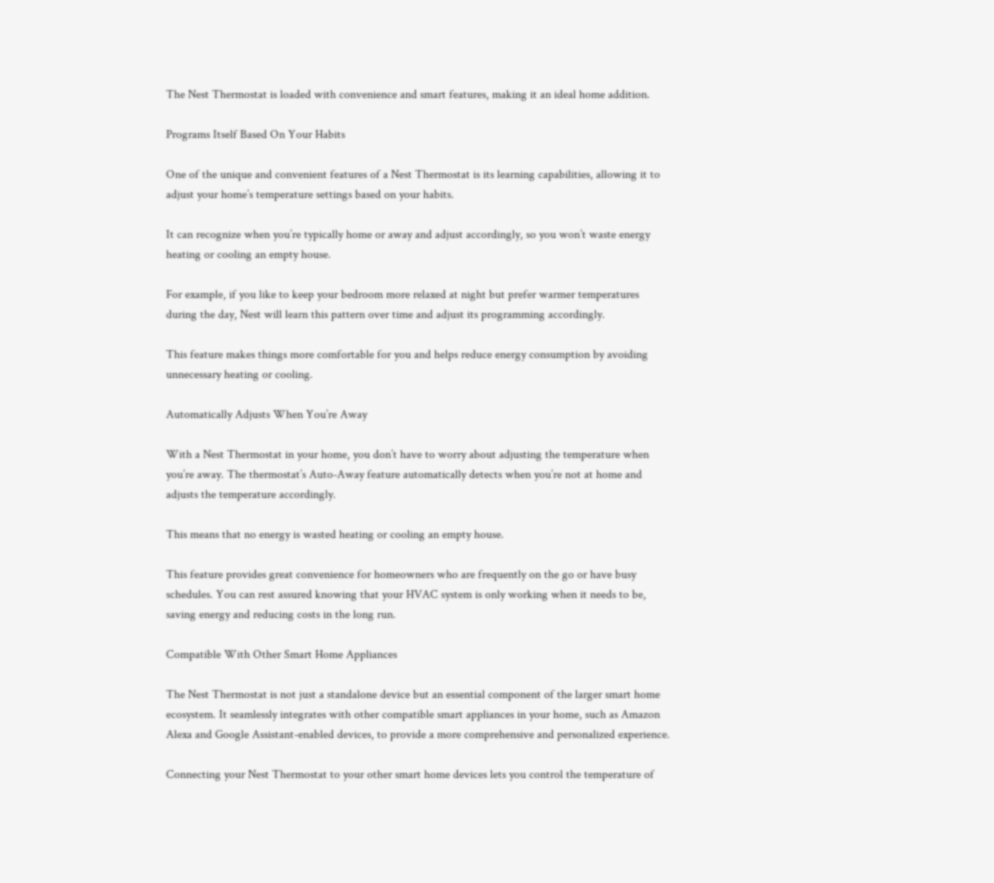The Nest Thermostat is loaded with convenience and smart features, making it an ideal home addition.

Programs Itself Based On Your Habits

One of the unique and convenient features of a Nest Thermostat is its learning capabilities, allowing it to adjust your home’s temperature settings based on your habits.

It can recognize when you’re typically home or away and adjust accordingly, so you won’t waste energy heating or cooling an empty house.

For example, if you like to keep your bedroom more relaxed at night but prefer warmer temperatures during the day, Nest will learn this pattern over time and adjust its programming accordingly.

This feature makes things more comfortable for you and helps reduce energy consumption by avoiding unnecessary heating or cooling.

Automatically Adjusts When You’re Away

With a Nest Thermostat in your home, you don’t have to worry about adjusting the temperature when you’re away. The thermostat’s Auto-Away feature automatically detects when you’re not at home and adjusts the temperature accordingly.

This means that no energy is wasted heating or cooling an empty house.

This feature provides great convenience for homeowners who are frequently on the go or have busy schedules. You can rest assured knowing that your HVAC system is only working when it needs to be, saving energy and reducing costs in the long run.

Compatible With Other Smart Home Appliances

The Nest Thermostat is not just a standalone device but an essential component of the larger smart home ecosystem. It seamlessly integrates with other compatible smart appliances in your home, such as Amazon Alexa and Google Assistant-enabled devices, to provide a more comprehensive and personalized experience.

Connecting your Nest Thermostat to your other smart home devices lets you control the temperature of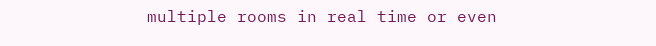multiple rooms in real time or even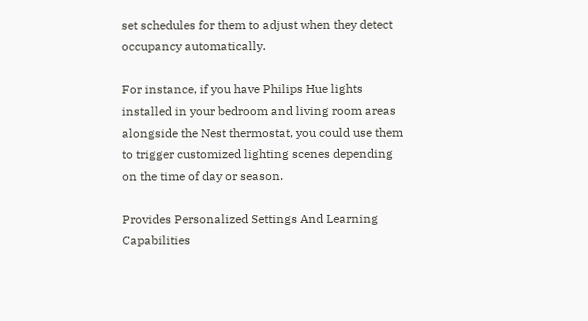set schedules for them to adjust when they detect occupancy automatically.

For instance, if you have Philips Hue lights installed in your bedroom and living room areas alongside the Nest thermostat, you could use them to trigger customized lighting scenes depending on the time of day or season.

Provides Personalized Settings And Learning Capabilities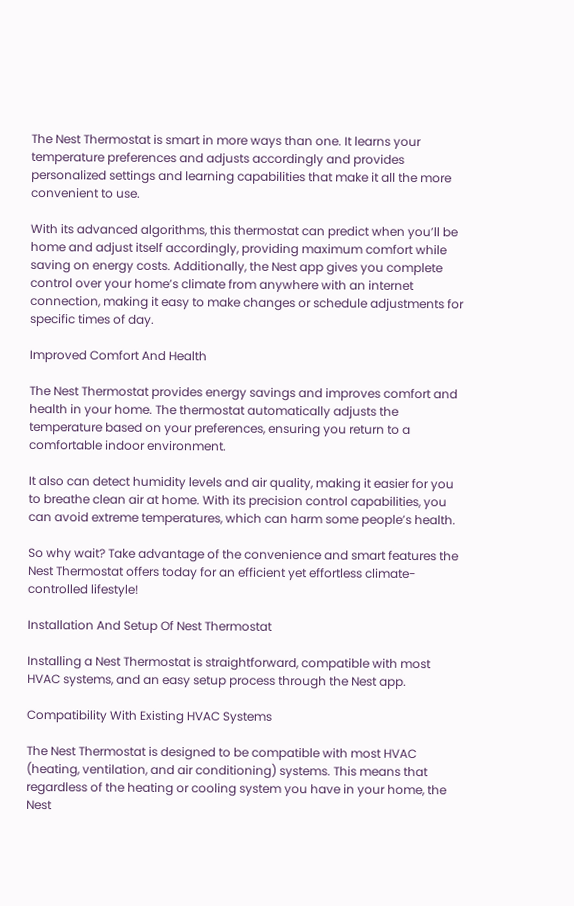The Nest Thermostat is smart in more ways than one. It learns your temperature preferences and adjusts accordingly and provides personalized settings and learning capabilities that make it all the more convenient to use.

With its advanced algorithms, this thermostat can predict when you’ll be home and adjust itself accordingly, providing maximum comfort while saving on energy costs. Additionally, the Nest app gives you complete control over your home’s climate from anywhere with an internet connection, making it easy to make changes or schedule adjustments for specific times of day.

Improved Comfort And Health

The Nest Thermostat provides energy savings and improves comfort and health in your home. The thermostat automatically adjusts the temperature based on your preferences, ensuring you return to a comfortable indoor environment.

It also can detect humidity levels and air quality, making it easier for you to breathe clean air at home. With its precision control capabilities, you can avoid extreme temperatures, which can harm some people’s health.

So why wait? Take advantage of the convenience and smart features the Nest Thermostat offers today for an efficient yet effortless climate-controlled lifestyle!

Installation And Setup Of Nest Thermostat

Installing a Nest Thermostat is straightforward, compatible with most HVAC systems, and an easy setup process through the Nest app.

Compatibility With Existing HVAC Systems

The Nest Thermostat is designed to be compatible with most HVAC (heating, ventilation, and air conditioning) systems. This means that regardless of the heating or cooling system you have in your home, the Nest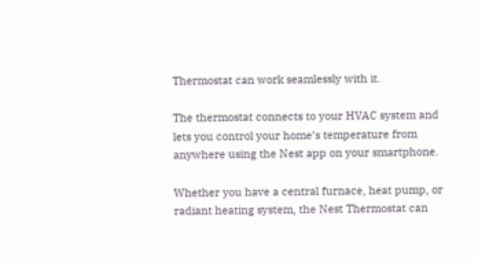Thermostat can work seamlessly with it.

The thermostat connects to your HVAC system and lets you control your home’s temperature from anywhere using the Nest app on your smartphone.

Whether you have a central furnace, heat pump, or radiant heating system, the Nest Thermostat can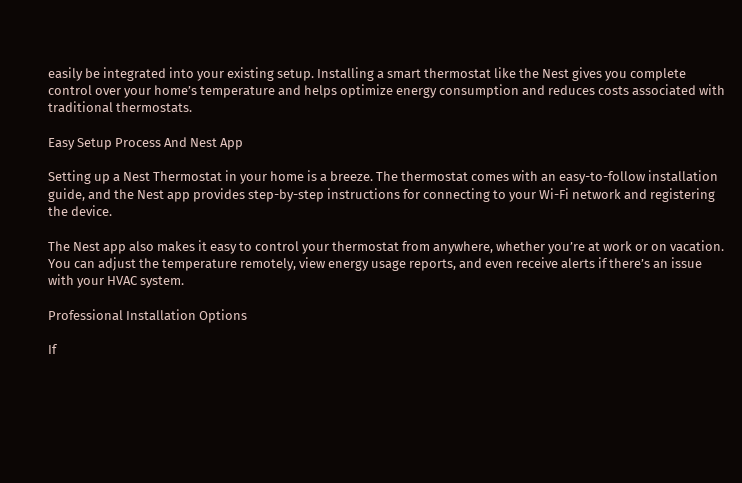easily be integrated into your existing setup. Installing a smart thermostat like the Nest gives you complete control over your home’s temperature and helps optimize energy consumption and reduces costs associated with traditional thermostats.

Easy Setup Process And Nest App

Setting up a Nest Thermostat in your home is a breeze. The thermostat comes with an easy-to-follow installation guide, and the Nest app provides step-by-step instructions for connecting to your Wi-Fi network and registering the device.

The Nest app also makes it easy to control your thermostat from anywhere, whether you’re at work or on vacation. You can adjust the temperature remotely, view energy usage reports, and even receive alerts if there’s an issue with your HVAC system.

Professional Installation Options

If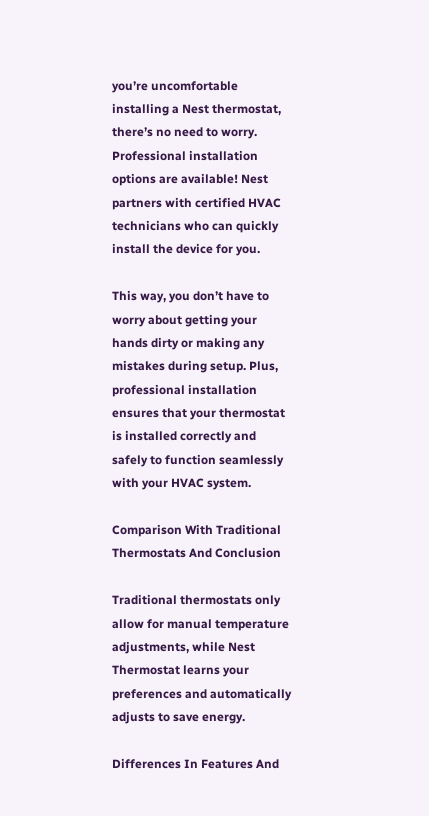you’re uncomfortable installing a Nest thermostat, there’s no need to worry. Professional installation options are available! Nest partners with certified HVAC technicians who can quickly install the device for you.

This way, you don’t have to worry about getting your hands dirty or making any mistakes during setup. Plus, professional installation ensures that your thermostat is installed correctly and safely to function seamlessly with your HVAC system.

Comparison With Traditional Thermostats And Conclusion

Traditional thermostats only allow for manual temperature adjustments, while Nest Thermostat learns your preferences and automatically adjusts to save energy.

Differences In Features And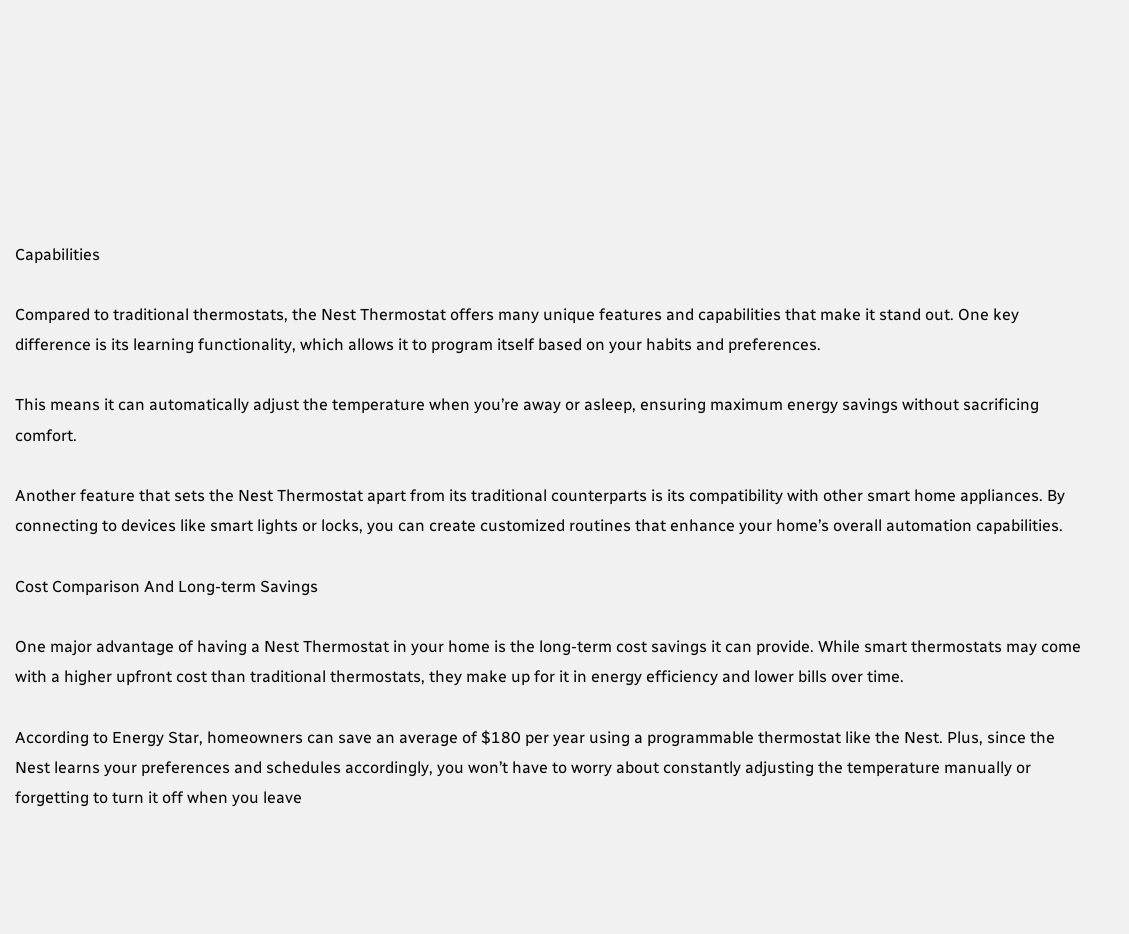Capabilities

Compared to traditional thermostats, the Nest Thermostat offers many unique features and capabilities that make it stand out. One key difference is its learning functionality, which allows it to program itself based on your habits and preferences.

This means it can automatically adjust the temperature when you’re away or asleep, ensuring maximum energy savings without sacrificing comfort.

Another feature that sets the Nest Thermostat apart from its traditional counterparts is its compatibility with other smart home appliances. By connecting to devices like smart lights or locks, you can create customized routines that enhance your home’s overall automation capabilities.

Cost Comparison And Long-term Savings

One major advantage of having a Nest Thermostat in your home is the long-term cost savings it can provide. While smart thermostats may come with a higher upfront cost than traditional thermostats, they make up for it in energy efficiency and lower bills over time.

According to Energy Star, homeowners can save an average of $180 per year using a programmable thermostat like the Nest. Plus, since the Nest learns your preferences and schedules accordingly, you won’t have to worry about constantly adjusting the temperature manually or forgetting to turn it off when you leave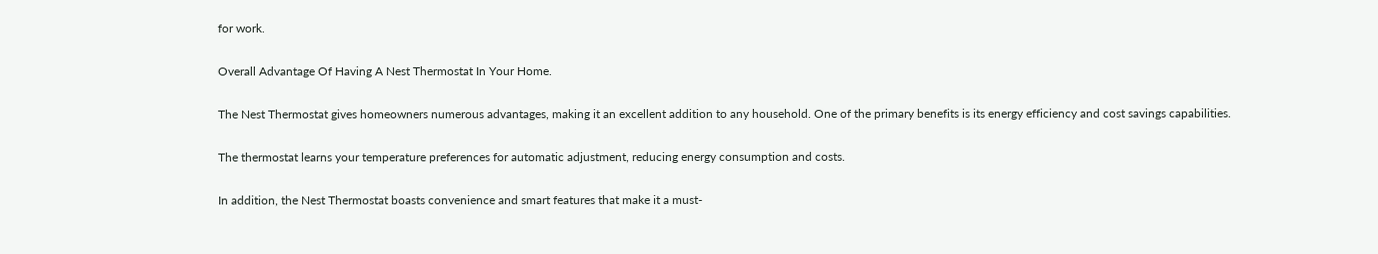for work.

Overall Advantage Of Having A Nest Thermostat In Your Home.

The Nest Thermostat gives homeowners numerous advantages, making it an excellent addition to any household. One of the primary benefits is its energy efficiency and cost savings capabilities.

The thermostat learns your temperature preferences for automatic adjustment, reducing energy consumption and costs.

In addition, the Nest Thermostat boasts convenience and smart features that make it a must-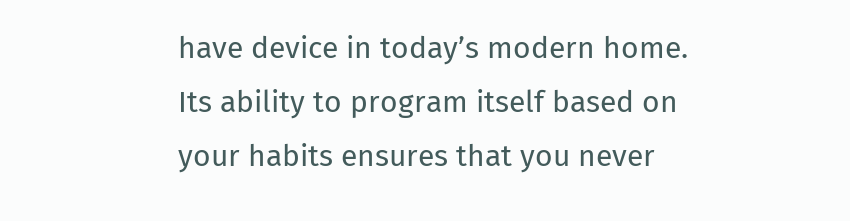have device in today’s modern home. Its ability to program itself based on your habits ensures that you never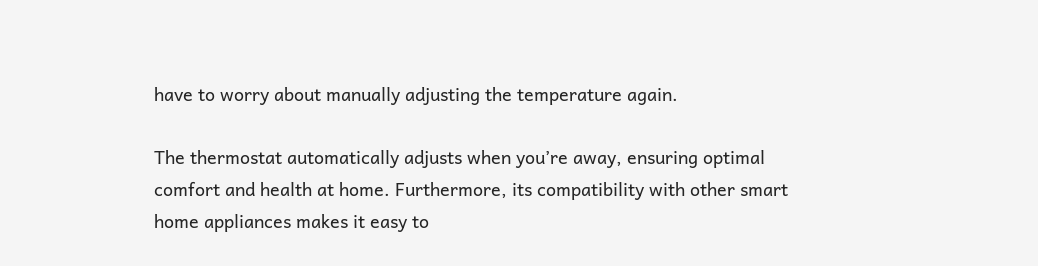have to worry about manually adjusting the temperature again.

The thermostat automatically adjusts when you’re away, ensuring optimal comfort and health at home. Furthermore, its compatibility with other smart home appliances makes it easy to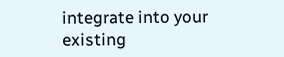integrate into your existing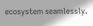ecosystem seamlessly.